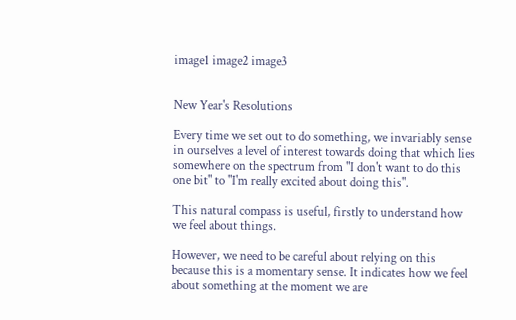image1 image2 image3


New Year's Resolutions

Every time we set out to do something, we invariably sense in ourselves a level of interest towards doing that which lies somewhere on the spectrum from "I don't want to do this one bit" to "I'm really excited about doing this".

This natural compass is useful, firstly to understand how we feel about things.

However, we need to be careful about relying on this because this is a momentary sense. It indicates how we feel about something at the moment we are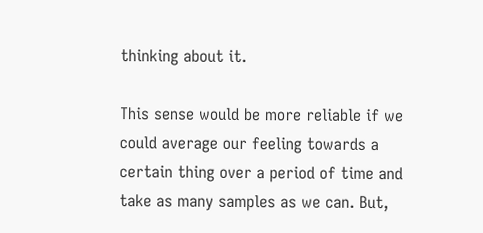thinking about it.

This sense would be more reliable if we could average our feeling towards a certain thing over a period of time and take as many samples as we can. But,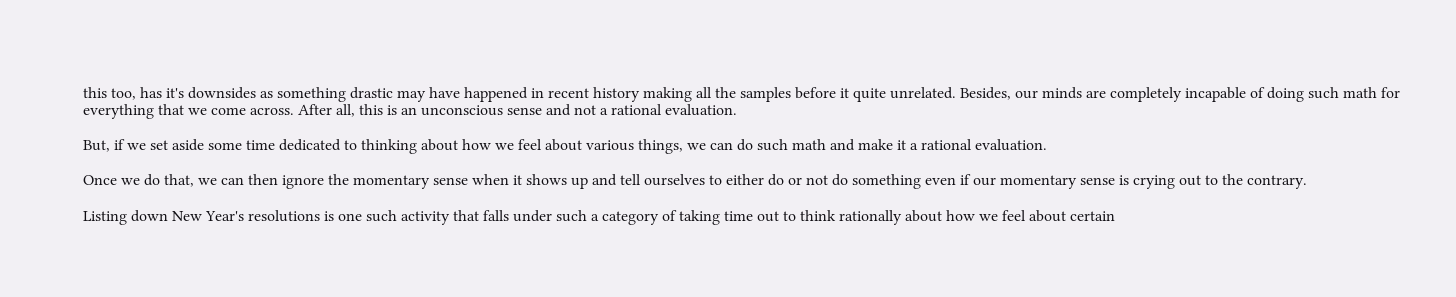this too, has it's downsides as something drastic may have happened in recent history making all the samples before it quite unrelated. Besides, our minds are completely incapable of doing such math for everything that we come across. After all, this is an unconscious sense and not a rational evaluation.

But, if we set aside some time dedicated to thinking about how we feel about various things, we can do such math and make it a rational evaluation.

Once we do that, we can then ignore the momentary sense when it shows up and tell ourselves to either do or not do something even if our momentary sense is crying out to the contrary.

Listing down New Year's resolutions is one such activity that falls under such a category of taking time out to think rationally about how we feel about certain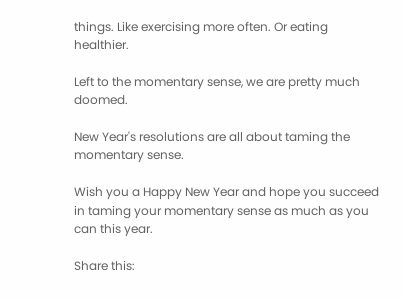things. Like exercising more often. Or eating healthier.

Left to the momentary sense, we are pretty much doomed.

New Year's resolutions are all about taming the momentary sense.

Wish you a Happy New Year and hope you succeed in taming your momentary sense as much as you can this year.

Share this: